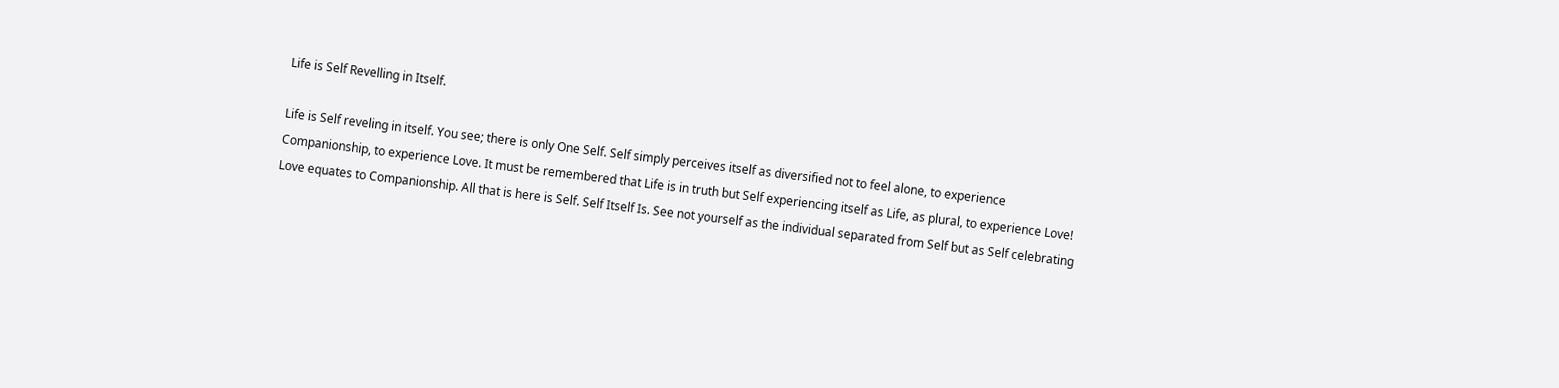Life is Self Revelling in Itself.

Life is Self reveling in itself. You see; there is only One Self. Self simply perceives itself as diversified not to feel alone, to experience Companionship, to experience Love. It must be remembered that Life is in truth but Self experiencing itself as Life, as plural, to experience Love! Love equates to Companionship. All that is here is Self. Self Itself Is. See not yourself as the individual separated from Self but as Self celebrating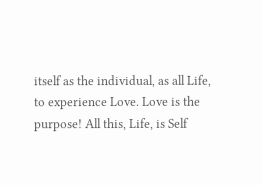itself as the individual, as all Life, to experience Love. Love is the purpose! All this, Life, is Self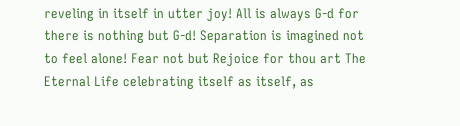reveling in itself in utter joy! All is always G-d for there is nothing but G-d! Separation is imagined not to feel alone! Fear not but Rejoice for thou art The Eternal Life celebrating itself as itself, as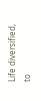Life diversified, to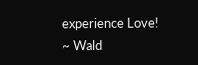experience Love!
~ Wald